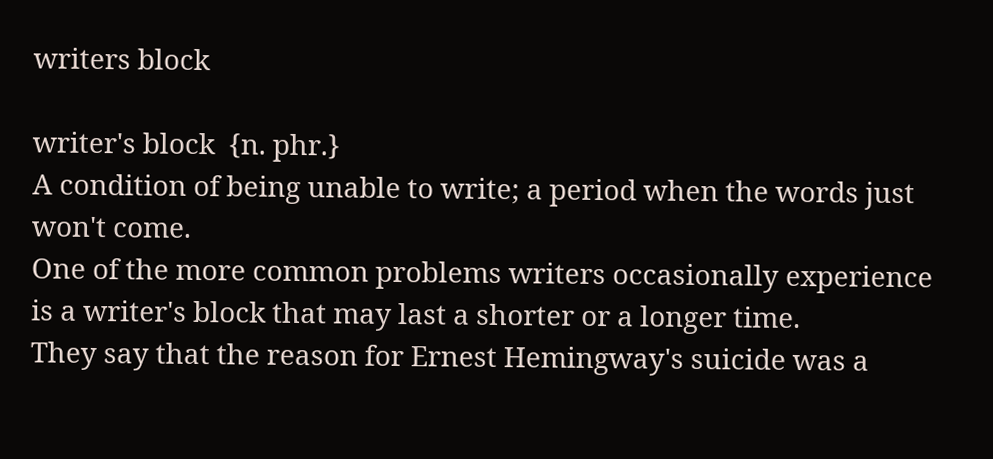writers block

writer's block  {n. phr.}
A condition of being unable to write; a period when the words just won't come.
One of the more common problems writers occasionally experience is a writer's block that may last a shorter or a longer time.
They say that the reason for Ernest Hemingway's suicide was a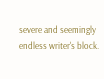severe and seemingly endless writer's block.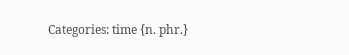Categories: time {n. phr.}